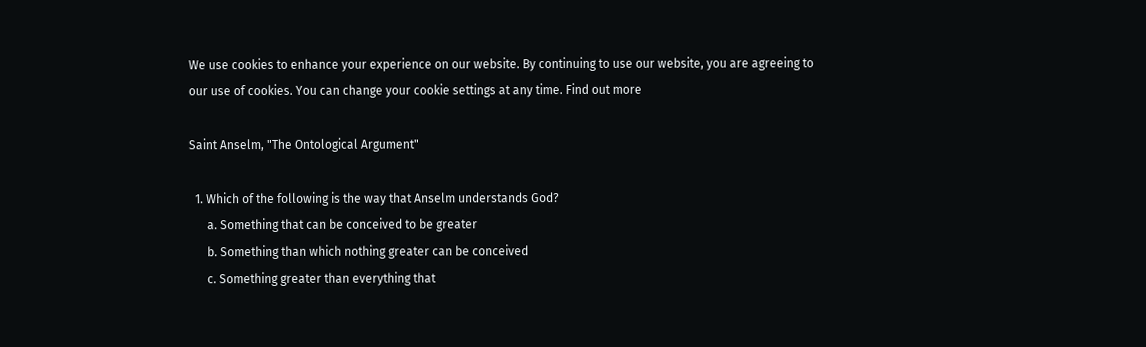We use cookies to enhance your experience on our website. By continuing to use our website, you are agreeing to our use of cookies. You can change your cookie settings at any time. Find out more

Saint Anselm, "The Ontological Argument"

  1. Which of the following is the way that Anselm understands God?
      a. Something that can be conceived to be greater
      b. Something than which nothing greater can be conceived
      c. Something greater than everything that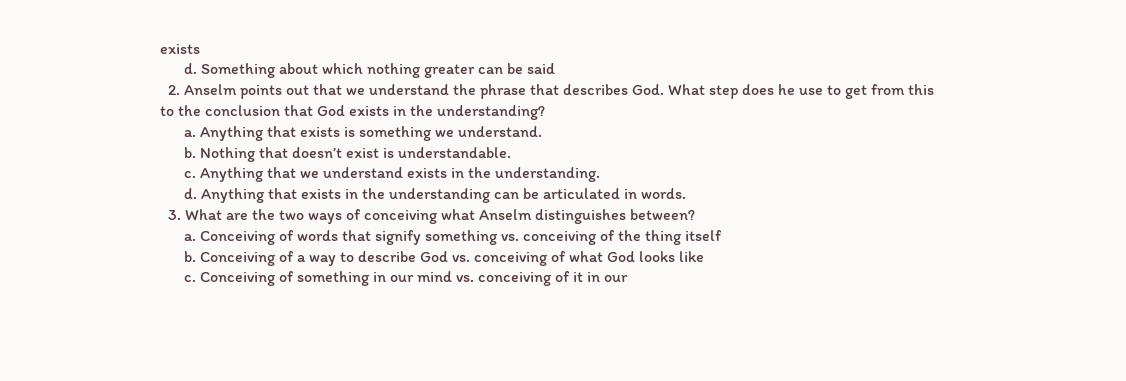exists
      d. Something about which nothing greater can be said
  2. Anselm points out that we understand the phrase that describes God. What step does he use to get from this to the conclusion that God exists in the understanding?
      a. Anything that exists is something we understand.
      b. Nothing that doesn’t exist is understandable.
      c. Anything that we understand exists in the understanding.
      d. Anything that exists in the understanding can be articulated in words.
  3. What are the two ways of conceiving what Anselm distinguishes between?
      a. Conceiving of words that signify something vs. conceiving of the thing itself
      b. Conceiving of a way to describe God vs. conceiving of what God looks like
      c. Conceiving of something in our mind vs. conceiving of it in our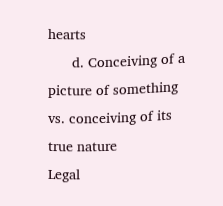hearts
      d. Conceiving of a picture of something vs. conceiving of its true nature
Legal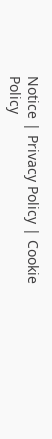Notice | Privacy Policy | Cookie Policy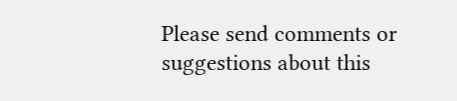Please send comments or suggestions about this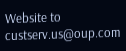Website to custserv.us@oup.com